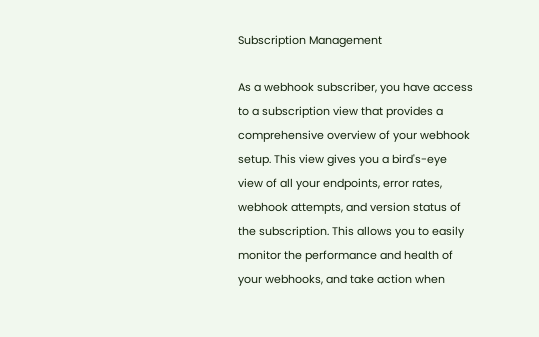Subscription Management

As a webhook subscriber, you have access to a subscription view that provides a comprehensive overview of your webhook setup. This view gives you a bird's-eye view of all your endpoints, error rates, webhook attempts, and version status of the subscription. This allows you to easily monitor the performance and health of your webhooks, and take action when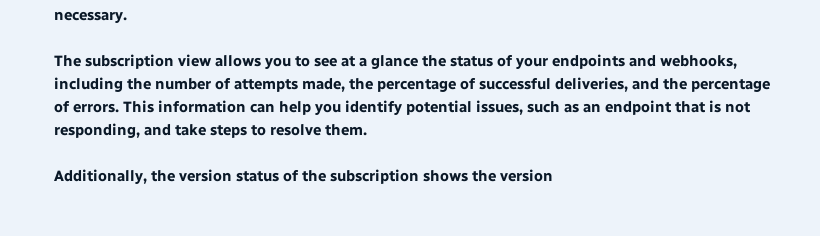necessary.

The subscription view allows you to see at a glance the status of your endpoints and webhooks, including the number of attempts made, the percentage of successful deliveries, and the percentage of errors. This information can help you identify potential issues, such as an endpoint that is not responding, and take steps to resolve them.

Additionally, the version status of the subscription shows the version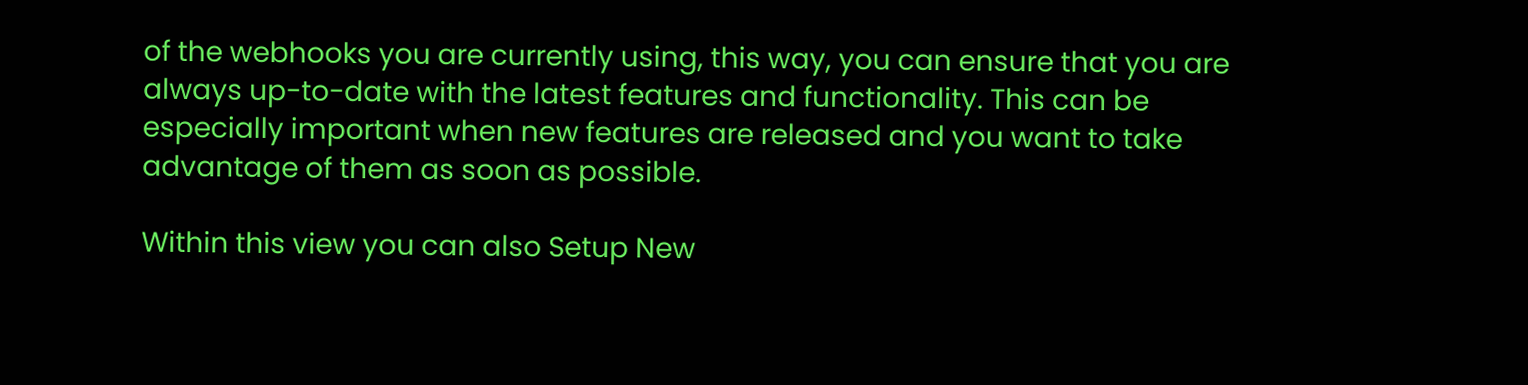of the webhooks you are currently using, this way, you can ensure that you are always up-to-date with the latest features and functionality. This can be especially important when new features are released and you want to take advantage of them as soon as possible.

Within this view you can also Setup New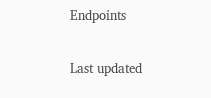Endpoints

Last updated